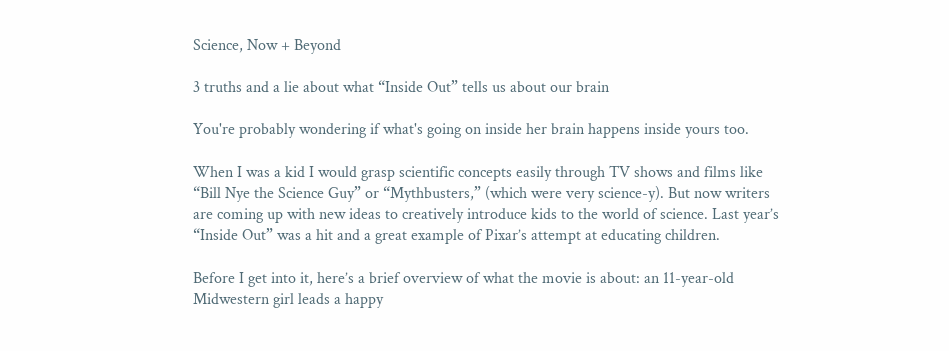Science, Now + Beyond

3 truths and a lie about what “Inside Out” tells us about our brain

You're probably wondering if what's going on inside her brain happens inside yours too.

When I was a kid I would grasp scientific concepts easily through TV shows and films like “Bill Nye the Science Guy” or “Mythbusters,” (which were very science-y). But now writers are coming up with new ideas to creatively introduce kids to the world of science. Last year’s “Inside Out” was a hit and a great example of Pixar’s attempt at educating children.

Before I get into it, here’s a brief overview of what the movie is about: an 11-year-old Midwestern girl leads a happy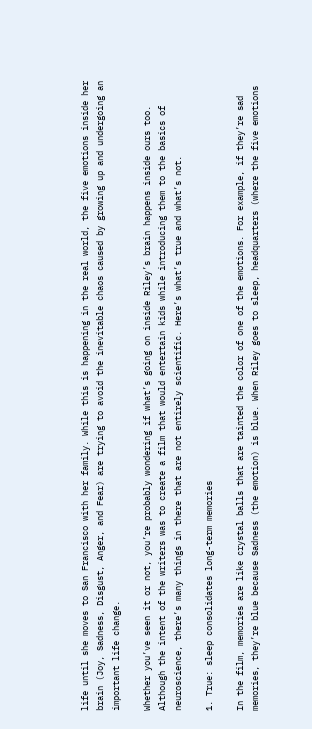life until she moves to San Francisco with her family. While this is happening in the real world, the five emotions inside her brain (Joy, Sadness, Disgust, Anger, and Fear) are trying to avoid the inevitable chaos caused by growing up and undergoing an important life change.

Whether you’ve seen it or not, you’re probably wondering if what’s going on inside Riley’s brain happens inside ours too. Although the intent of the writers was to create a film that would entertain kids while introducing them to the basics of neuroscience, there’s many things in there that are not entirely scientific. Here’s what’s true and what’s not.

1. True: sleep consolidates long-term memories

In the film, memories are like crystal balls that are tainted the color of one of the emotions. For example, if they’re sad memories, they’re blue because Sadness (the emotion) is blue. When Riley goes to sleep, headquarters (where the five emotions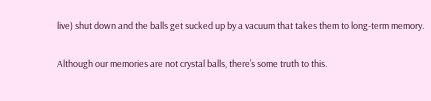live) shut down and the balls get sucked up by a vacuum that takes them to long-term memory.

Although our memories are not crystal balls, there’s some truth to this.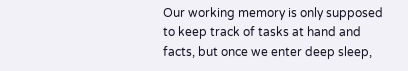Our working memory is only supposed to keep track of tasks at hand and facts, but once we enter deep sleep,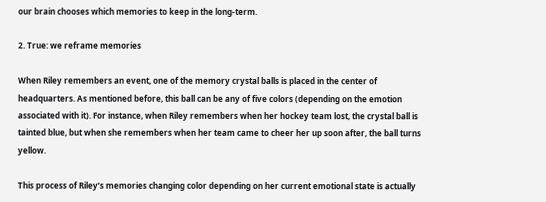our brain chooses which memories to keep in the long-term.

2. True: we reframe memories

When Riley remembers an event, one of the memory crystal balls is placed in the center of headquarters. As mentioned before, this ball can be any of five colors (depending on the emotion associated with it). For instance, when Riley remembers when her hockey team lost, the crystal ball is tainted blue, but when she remembers when her team came to cheer her up soon after, the ball turns yellow.

This process of Riley’s memories changing color depending on her current emotional state is actually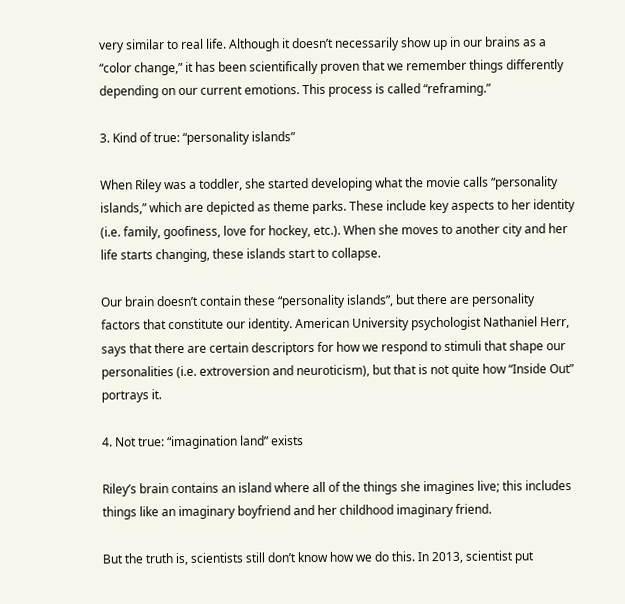very similar to real life. Although it doesn’t necessarily show up in our brains as a “color change,” it has been scientifically proven that we remember things differently depending on our current emotions. This process is called “reframing.”

3. Kind of true: “personality islands”

When Riley was a toddler, she started developing what the movie calls “personality islands,” which are depicted as theme parks. These include key aspects to her identity (i.e. family, goofiness, love for hockey, etc.). When she moves to another city and her life starts changing, these islands start to collapse.

Our brain doesn’t contain these “personality islands”, but there are personality factors that constitute our identity. American University psychologist Nathaniel Herr, says that there are certain descriptors for how we respond to stimuli that shape our personalities (i.e. extroversion and neuroticism), but that is not quite how “Inside Out” portrays it.

4. Not true: “imagination land” exists

Riley’s brain contains an island where all of the things she imagines live; this includes things like an imaginary boyfriend and her childhood imaginary friend.

But the truth is, scientists still don’t know how we do this. In 2013, scientist put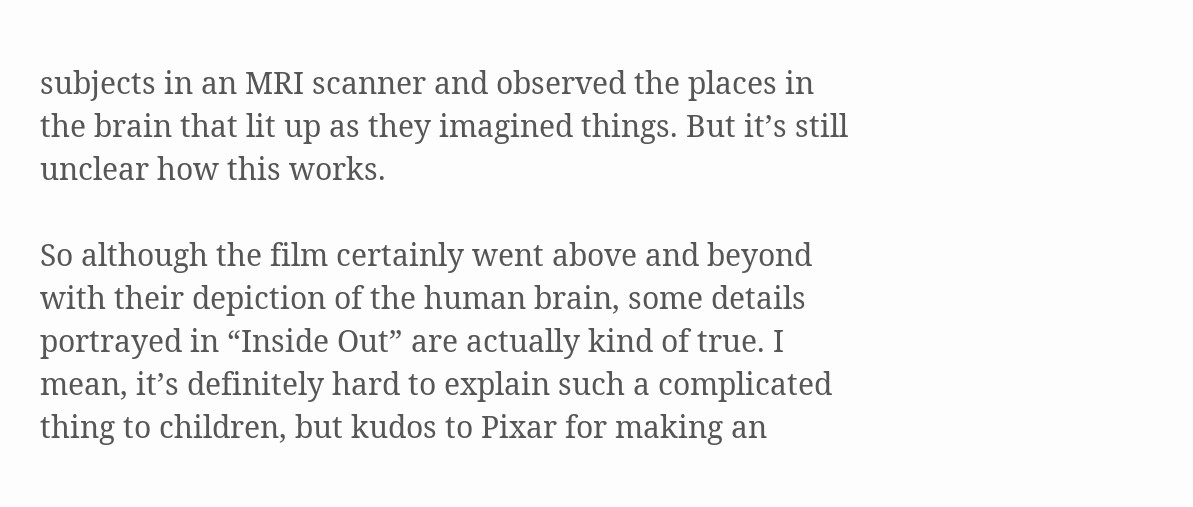subjects in an MRI scanner and observed the places in the brain that lit up as they imagined things. But it’s still unclear how this works.

So although the film certainly went above and beyond with their depiction of the human brain, some details portrayed in “Inside Out” are actually kind of true. I mean, it’s definitely hard to explain such a complicated thing to children, but kudos to Pixar for making an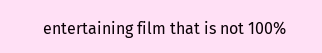entertaining film that is not 100%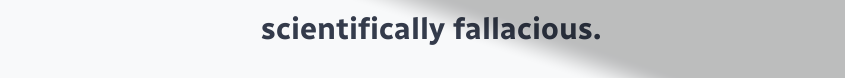scientifically fallacious.